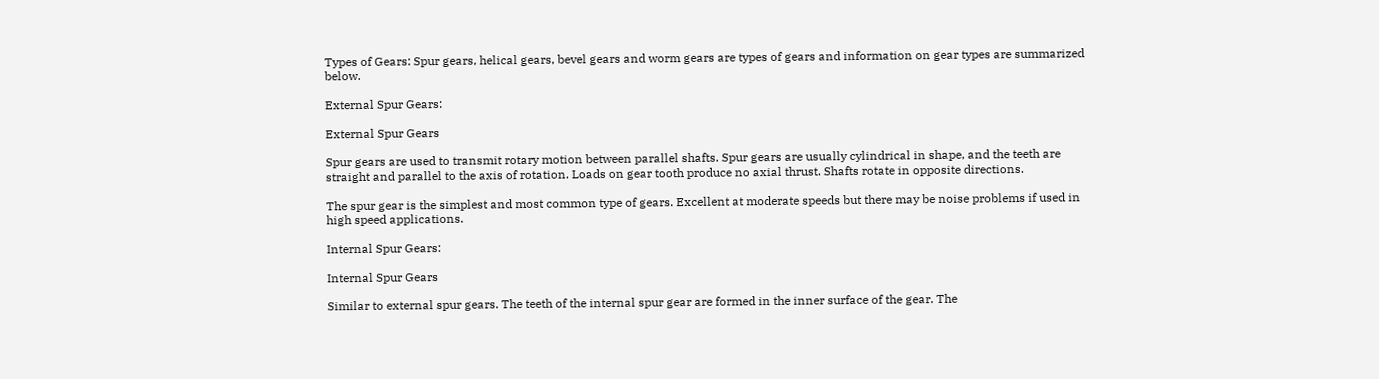Types of Gears: Spur gears, helical gears, bevel gears and worm gears are types of gears and information on gear types are summarized below.

External Spur Gears:

External Spur Gears

Spur gears are used to transmit rotary motion between parallel shafts. Spur gears are usually cylindrical in shape, and the teeth are straight and parallel to the axis of rotation. Loads on gear tooth produce no axial thrust. Shafts rotate in opposite directions.

The spur gear is the simplest and most common type of gears. Excellent at moderate speeds but there may be noise problems if used in high speed applications.

Internal Spur Gears:

Internal Spur Gears

Similar to external spur gears. The teeth of the internal spur gear are formed in the inner surface of the gear. The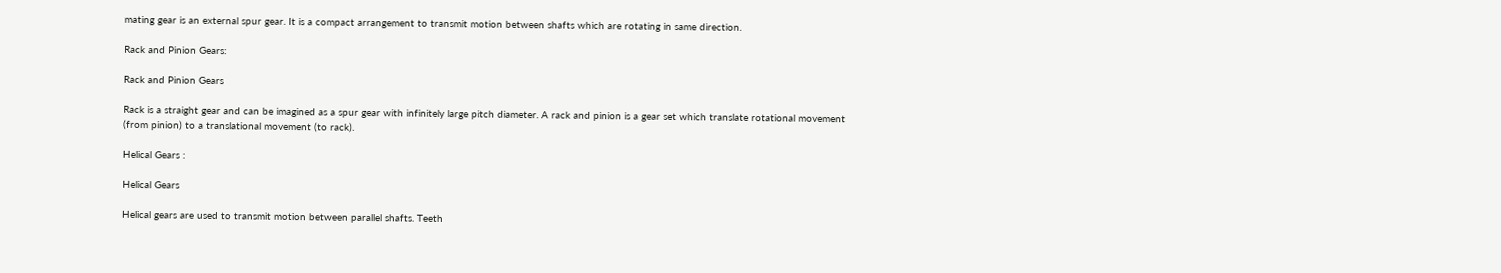mating gear is an external spur gear. It is a compact arrangement to transmit motion between shafts which are rotating in same direction.

Rack and Pinion Gears:

Rack and Pinion Gears

Rack is a straight gear and can be imagined as a spur gear with infinitely large pitch diameter. A rack and pinion is a gear set which translate rotational movement (from pinion) to a translational movement (to rack).

Helical Gears :

Helical Gears

Helical gears are used to transmit motion between parallel shafts. Teeth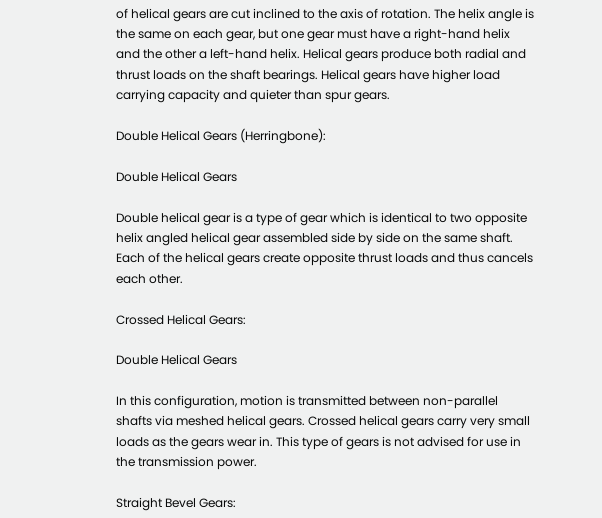of helical gears are cut inclined to the axis of rotation. The helix angle is the same on each gear, but one gear must have a right-hand helix and the other a left-hand helix. Helical gears produce both radial and thrust loads on the shaft bearings. Helical gears have higher load carrying capacity and quieter than spur gears.

Double Helical Gears (Herringbone):

Double Helical Gears

Double helical gear is a type of gear which is identical to two opposite helix angled helical gear assembled side by side on the same shaft. Each of the helical gears create opposite thrust loads and thus cancels each other.

Crossed Helical Gears:

Double Helical Gears

In this configuration, motion is transmitted between non-parallel shafts via meshed helical gears. Crossed helical gears carry very small loads as the gears wear in. This type of gears is not advised for use in the transmission power.

Straight Bevel Gears: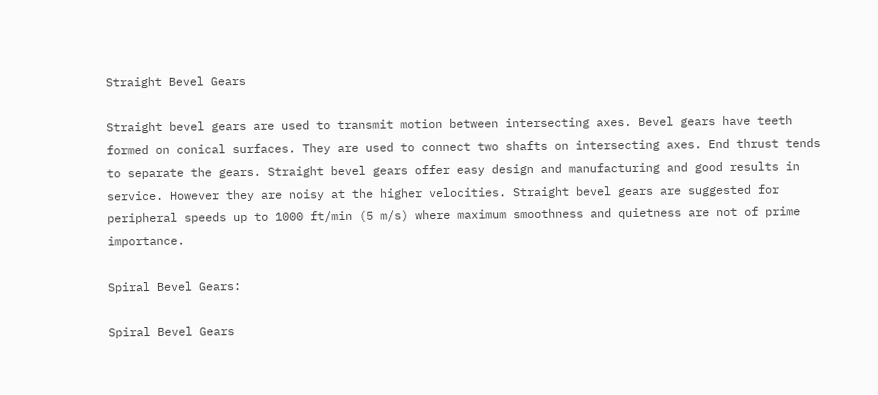Straight Bevel Gears

Straight bevel gears are used to transmit motion between intersecting axes. Bevel gears have teeth formed on conical surfaces. They are used to connect two shafts on intersecting axes. End thrust tends to separate the gears. Straight bevel gears offer easy design and manufacturing and good results in service. However they are noisy at the higher velocities. Straight bevel gears are suggested for peripheral speeds up to 1000 ft/min (5 m/s) where maximum smoothness and quietness are not of prime importance.

Spiral Bevel Gears:

Spiral Bevel Gears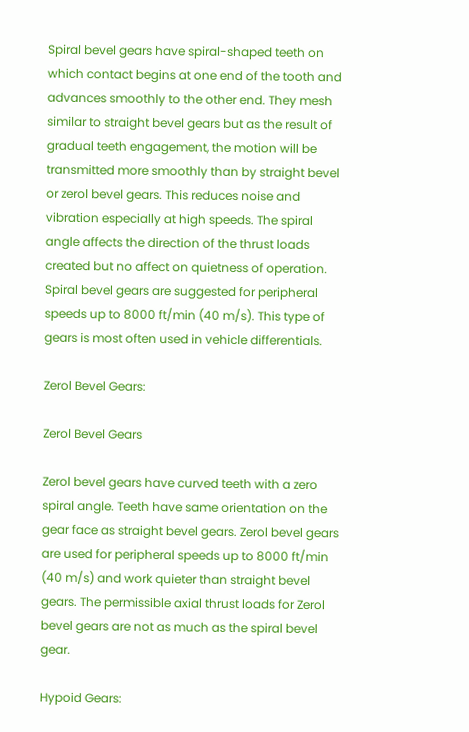Spiral bevel gears have spiral-shaped teeth on which contact begins at one end of the tooth and advances smoothly to the other end. They mesh similar to straight bevel gears but as the result of gradual teeth engagement, the motion will be transmitted more smoothly than by straight bevel or zerol bevel gears. This reduces noise and vibration especially at high speeds. The spiral angle affects the direction of the thrust loads created but no affect on quietness of operation. Spiral bevel gears are suggested for peripheral speeds up to 8000 ft/min (40 m/s). This type of gears is most often used in vehicle differentials.

Zerol Bevel Gears:

Zerol Bevel Gears

Zerol bevel gears have curved teeth with a zero spiral angle. Teeth have same orientation on the gear face as straight bevel gears. Zerol bevel gears are used for peripheral speeds up to 8000 ft/min (40 m/s) and work quieter than straight bevel gears. The permissible axial thrust loads for Zerol bevel gears are not as much as the spiral bevel gear.

Hypoid Gears: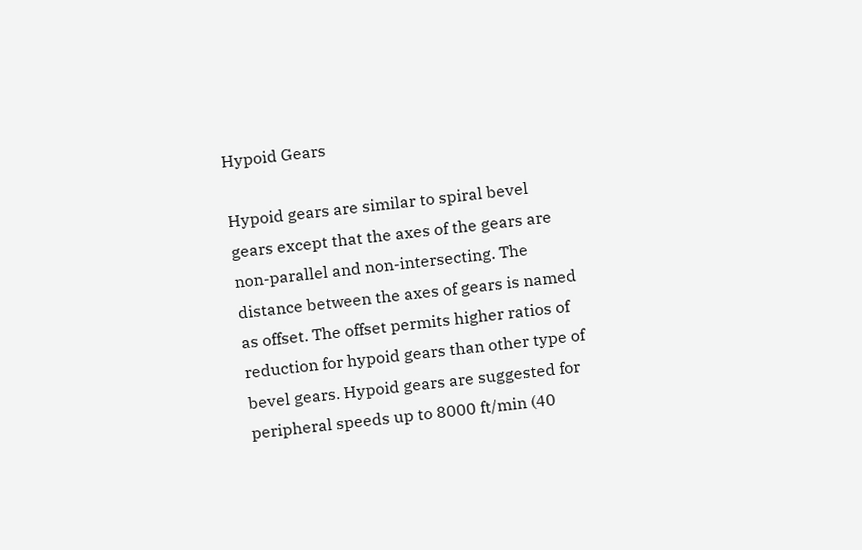Hypoid Gears

Hypoid gears are similar to spiral bevel gears except that the axes of the gears are non-parallel and non-intersecting. The distance between the axes of gears is named as offset. The offset permits higher ratios of reduction for hypoid gears than other type of bevel gears. Hypoid gears are suggested for peripheral speeds up to 8000 ft/min (40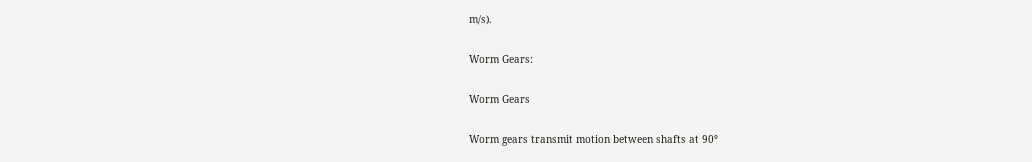m/s).

Worm Gears:

Worm Gears

Worm gears transmit motion between shafts at 90°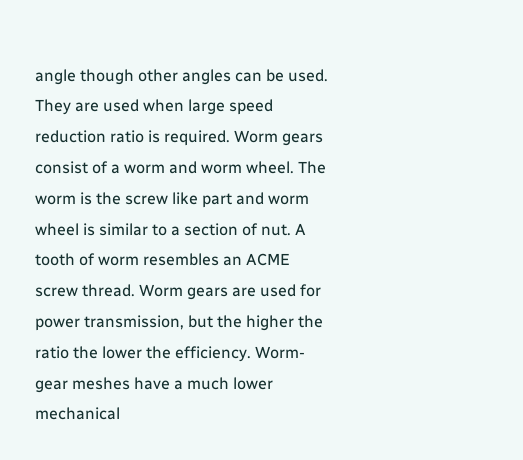angle though other angles can be used. They are used when large speed reduction ratio is required. Worm gears consist of a worm and worm wheel. The worm is the screw like part and worm wheel is similar to a section of nut. A tooth of worm resembles an ACME screw thread. Worm gears are used for power transmission, but the higher the ratio the lower the efficiency. Worm-gear meshes have a much lower mechanical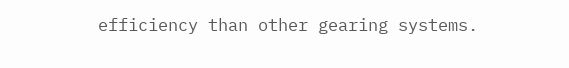efficiency than other gearing systems.